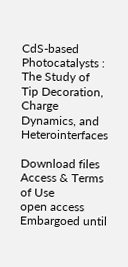CdS-based Photocatalysts : The Study of Tip Decoration, Charge Dynamics, and Heterointerfaces

Download files
Access & Terms of Use
open access
Embargoed until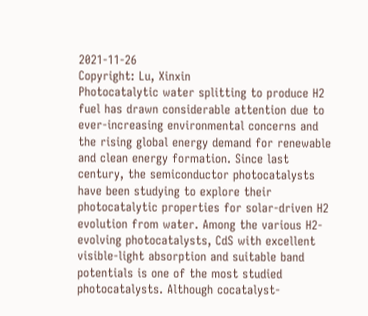2021-11-26
Copyright: Lu, Xinxin
Photocatalytic water splitting to produce H2 fuel has drawn considerable attention due to ever-increasing environmental concerns and the rising global energy demand for renewable and clean energy formation. Since last century, the semiconductor photocatalysts have been studying to explore their photocatalytic properties for solar-driven H2 evolution from water. Among the various H2-evolving photocatalysts, CdS with excellent visible-light absorption and suitable band potentials is one of the most studied photocatalysts. Although cocatalyst-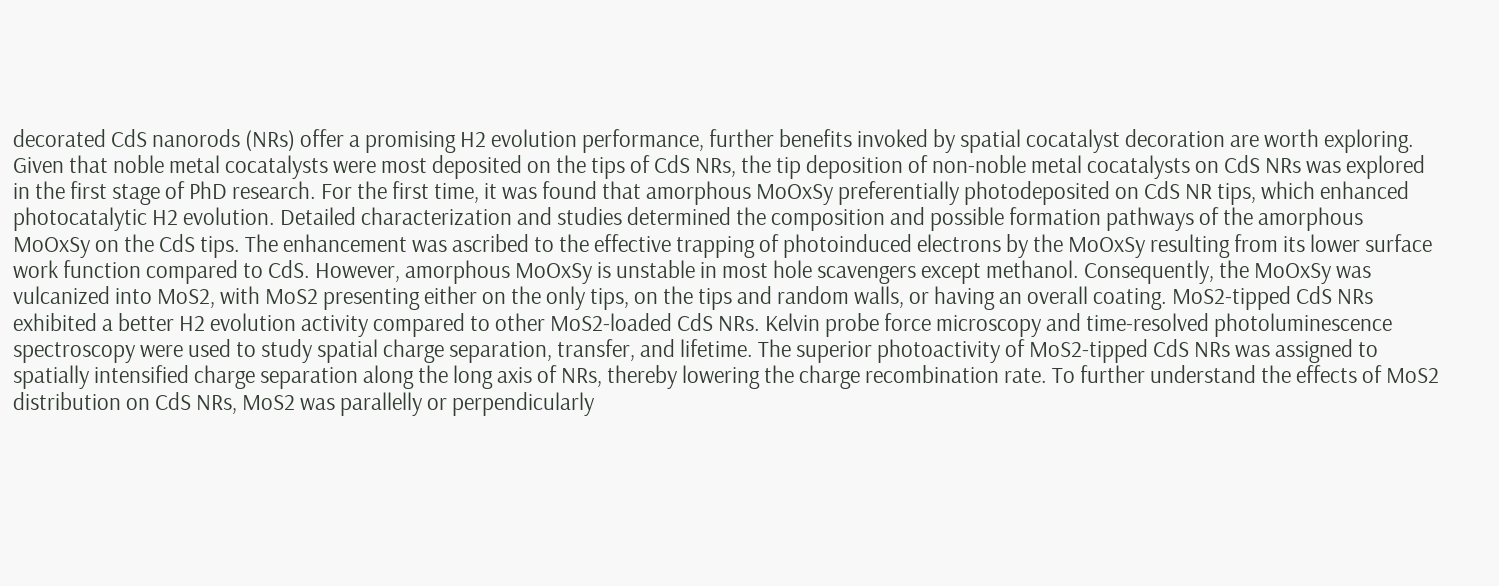decorated CdS nanorods (NRs) offer a promising H2 evolution performance, further benefits invoked by spatial cocatalyst decoration are worth exploring. Given that noble metal cocatalysts were most deposited on the tips of CdS NRs, the tip deposition of non-noble metal cocatalysts on CdS NRs was explored in the first stage of PhD research. For the first time, it was found that amorphous MoOxSy preferentially photodeposited on CdS NR tips, which enhanced photocatalytic H2 evolution. Detailed characterization and studies determined the composition and possible formation pathways of the amorphous MoOxSy on the CdS tips. The enhancement was ascribed to the effective trapping of photoinduced electrons by the MoOxSy resulting from its lower surface work function compared to CdS. However, amorphous MoOxSy is unstable in most hole scavengers except methanol. Consequently, the MoOxSy was vulcanized into MoS2, with MoS2 presenting either on the only tips, on the tips and random walls, or having an overall coating. MoS2-tipped CdS NRs exhibited a better H2 evolution activity compared to other MoS2-loaded CdS NRs. Kelvin probe force microscopy and time-resolved photoluminescence spectroscopy were used to study spatial charge separation, transfer, and lifetime. The superior photoactivity of MoS2-tipped CdS NRs was assigned to spatially intensified charge separation along the long axis of NRs, thereby lowering the charge recombination rate. To further understand the effects of MoS2 distribution on CdS NRs, MoS2 was parallelly or perpendicularly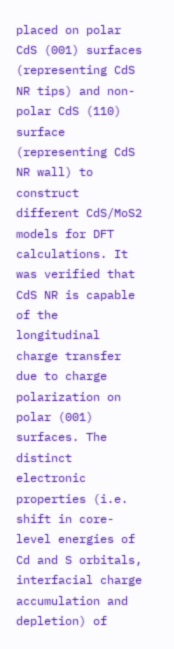placed on polar CdS (001) surfaces (representing CdS NR tips) and non-polar CdS (110) surface (representing CdS NR wall) to construct different CdS/MoS2 models for DFT calculations. It was verified that CdS NR is capable of the longitudinal charge transfer due to charge polarization on polar (001) surfaces. The distinct electronic properties (i.e. shift in core-level energies of Cd and S orbitals, interfacial charge accumulation and depletion) of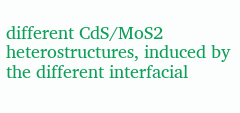different CdS/MoS2 heterostructures, induced by the different interfacial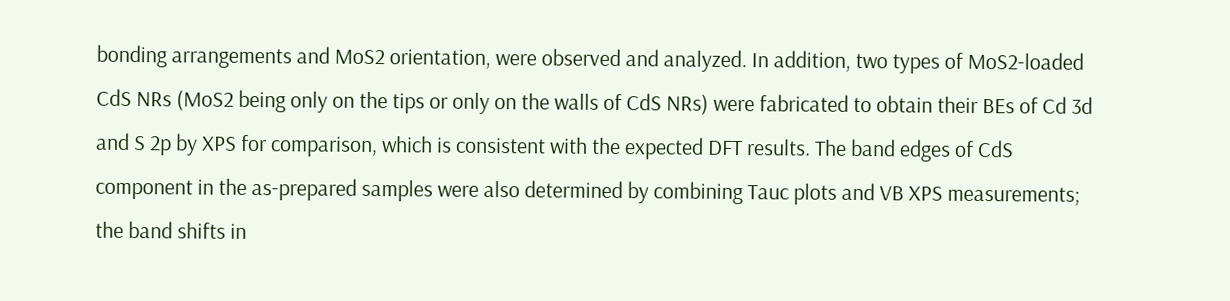bonding arrangements and MoS2 orientation, were observed and analyzed. In addition, two types of MoS2-loaded CdS NRs (MoS2 being only on the tips or only on the walls of CdS NRs) were fabricated to obtain their BEs of Cd 3d and S 2p by XPS for comparison, which is consistent with the expected DFT results. The band edges of CdS component in the as-prepared samples were also determined by combining Tauc plots and VB XPS measurements; the band shifts in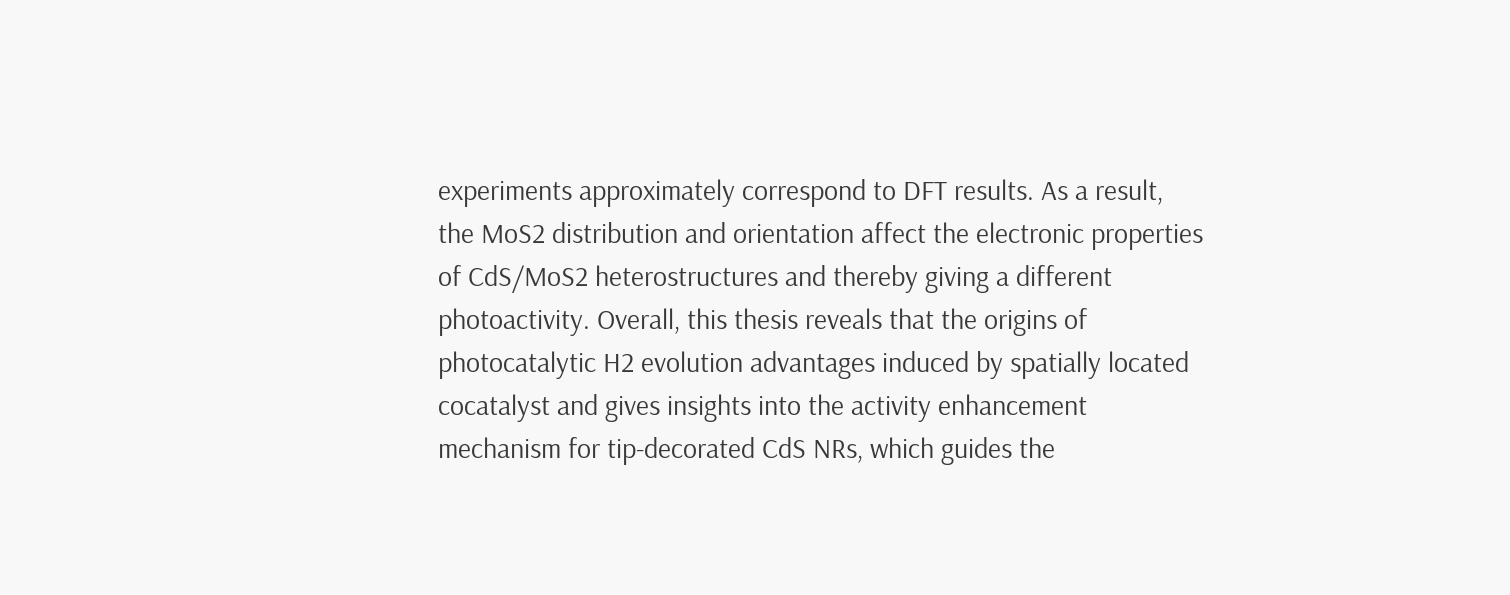experiments approximately correspond to DFT results. As a result, the MoS2 distribution and orientation affect the electronic properties of CdS/MoS2 heterostructures and thereby giving a different photoactivity. Overall, this thesis reveals that the origins of photocatalytic H2 evolution advantages induced by spatially located cocatalyst and gives insights into the activity enhancement mechanism for tip-decorated CdS NRs, which guides the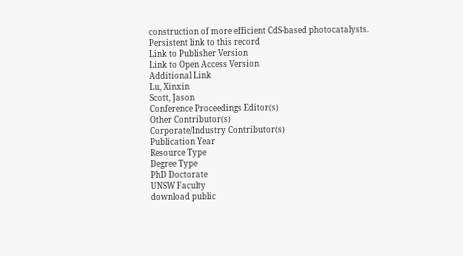construction of more efficient CdS-based photocatalysts.
Persistent link to this record
Link to Publisher Version
Link to Open Access Version
Additional Link
Lu, Xinxin
Scott, Jason
Conference Proceedings Editor(s)
Other Contributor(s)
Corporate/Industry Contributor(s)
Publication Year
Resource Type
Degree Type
PhD Doctorate
UNSW Faculty
download public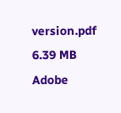version.pdf 6.39 MB Adobe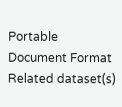Portable Document Format
Related dataset(s)